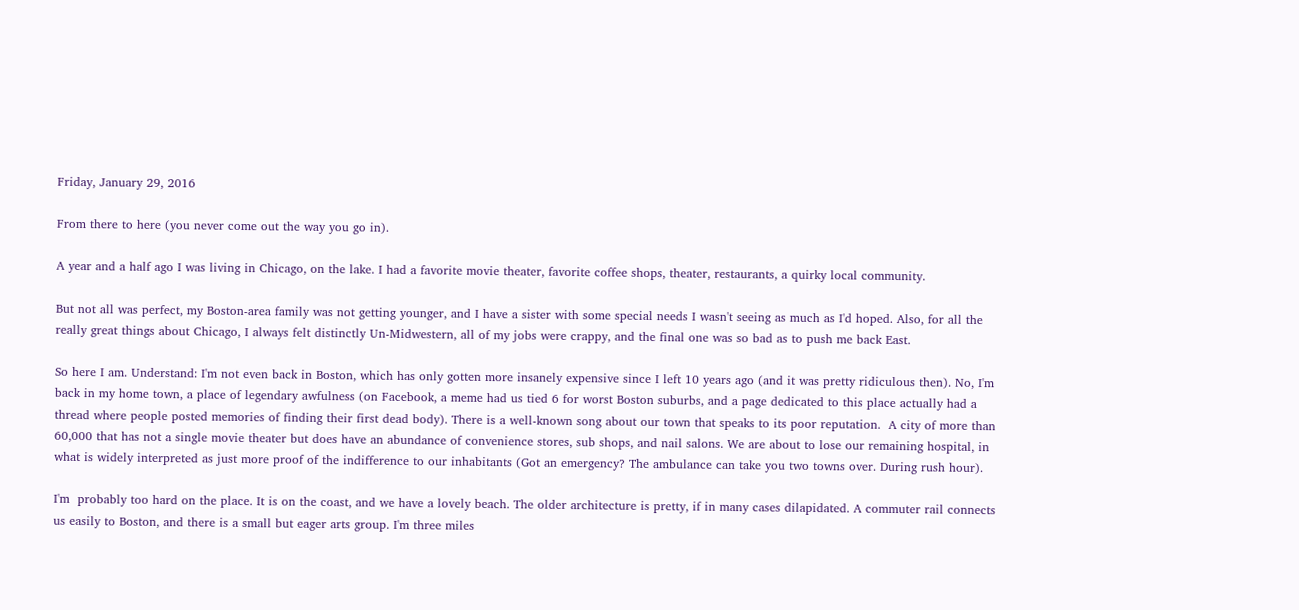Friday, January 29, 2016

From there to here (you never come out the way you go in).

A year and a half ago I was living in Chicago, on the lake. I had a favorite movie theater, favorite coffee shops, theater, restaurants, a quirky local community.

But not all was perfect, my Boston-area family was not getting younger, and I have a sister with some special needs I wasn't seeing as much as I'd hoped. Also, for all the really great things about Chicago, I always felt distinctly Un-Midwestern, all of my jobs were crappy, and the final one was so bad as to push me back East.

So here I am. Understand: I'm not even back in Boston, which has only gotten more insanely expensive since I left 10 years ago (and it was pretty ridiculous then). No, I'm back in my home town, a place of legendary awfulness (on Facebook, a meme had us tied 6 for worst Boston suburbs, and a page dedicated to this place actually had a thread where people posted memories of finding their first dead body). There is a well-known song about our town that speaks to its poor reputation.  A city of more than 60,000 that has not a single movie theater but does have an abundance of convenience stores, sub shops, and nail salons. We are about to lose our remaining hospital, in what is widely interpreted as just more proof of the indifference to our inhabitants (Got an emergency? The ambulance can take you two towns over. During rush hour).

I'm  probably too hard on the place. It is on the coast, and we have a lovely beach. The older architecture is pretty, if in many cases dilapidated. A commuter rail connects us easily to Boston, and there is a small but eager arts group. I'm three miles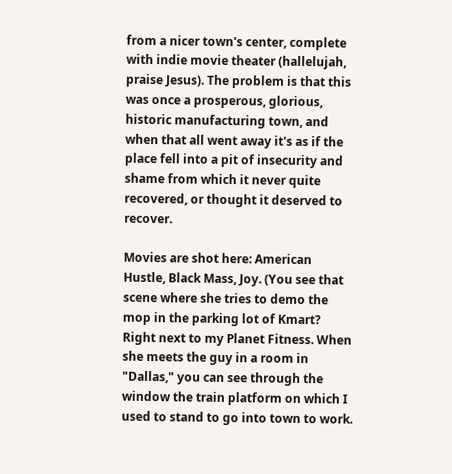from a nicer town's center, complete with indie movie theater (hallelujah, praise Jesus). The problem is that this was once a prosperous, glorious, historic manufacturing town, and when that all went away it's as if the place fell into a pit of insecurity and shame from which it never quite recovered, or thought it deserved to recover.

Movies are shot here: American Hustle, Black Mass, Joy. (You see that scene where she tries to demo the mop in the parking lot of Kmart? Right next to my Planet Fitness. When she meets the guy in a room in "Dallas," you can see through the window the train platform on which I used to stand to go into town to work.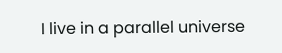I live in a parallel universe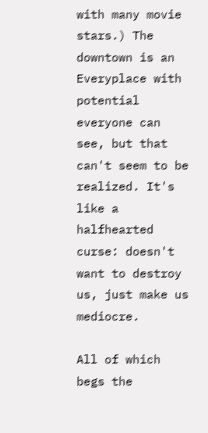with many movie stars.) The downtown is an Everyplace with potential everyone can see, but that can't seem to be realized. It's like a halfhearted curse: doesn't want to destroy us, just make us mediocre.

All of which begs the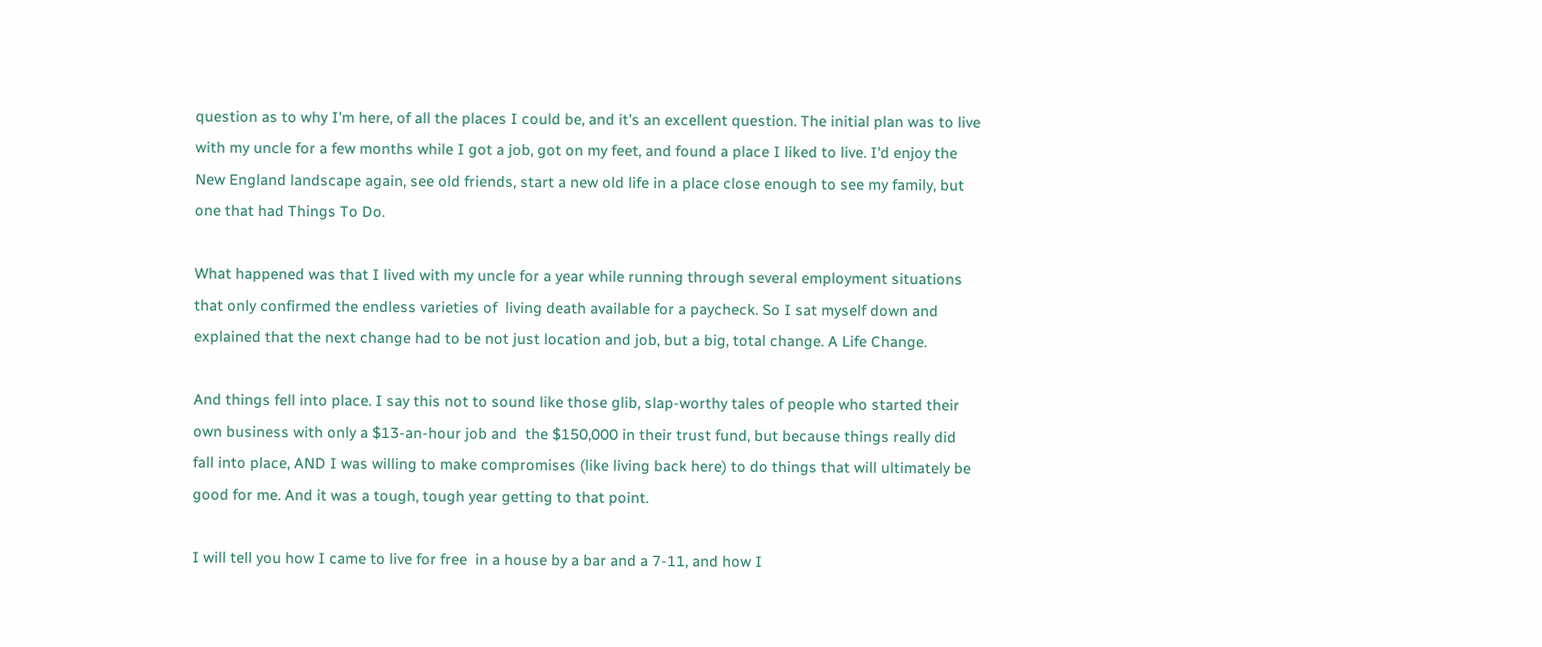question as to why I'm here, of all the places I could be, and it's an excellent question. The initial plan was to live with my uncle for a few months while I got a job, got on my feet, and found a place I liked to live. I'd enjoy the New England landscape again, see old friends, start a new old life in a place close enough to see my family, but one that had Things To Do.

What happened was that I lived with my uncle for a year while running through several employment situations that only confirmed the endless varieties of  living death available for a paycheck. So I sat myself down and explained that the next change had to be not just location and job, but a big, total change. A Life Change.

And things fell into place. I say this not to sound like those glib, slap-worthy tales of people who started their own business with only a $13-an-hour job and  the $150,000 in their trust fund, but because things really did fall into place, AND I was willing to make compromises (like living back here) to do things that will ultimately be good for me. And it was a tough, tough year getting to that point.

I will tell you how I came to live for free  in a house by a bar and a 7-11, and how I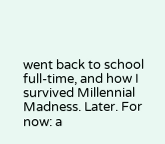went back to school full-time, and how I survived Millennial Madness. Later. For now: a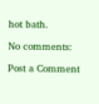hot bath.

No comments:

Post a Comment